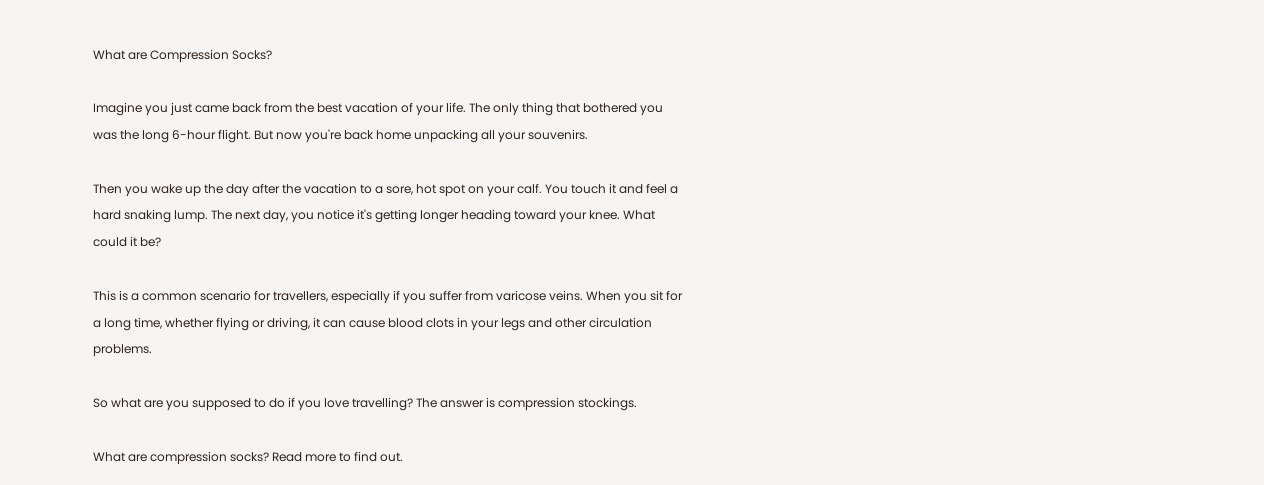What are Compression Socks?

Imagine you just came back from the best vacation of your life. The only thing that bothered you was the long 6-hour flight. But now you're back home unpacking all your souvenirs.

Then you wake up the day after the vacation to a sore, hot spot on your calf. You touch it and feel a hard snaking lump. The next day, you notice it's getting longer heading toward your knee. What could it be?

This is a common scenario for travellers, especially if you suffer from varicose veins. When you sit for a long time, whether flying or driving, it can cause blood clots in your legs and other circulation problems.

So what are you supposed to do if you love travelling? The answer is compression stockings.

What are compression socks? Read more to find out.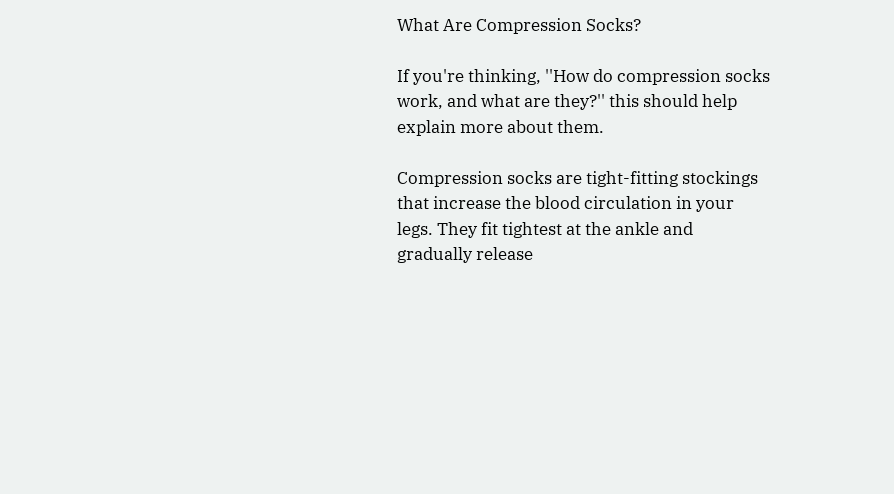What Are Compression Socks?

If you're thinking, ''How do compression socks work, and what are they?'' this should help explain more about them.

Compression socks are tight-fitting stockings that increase the blood circulation in your legs. They fit tightest at the ankle and gradually release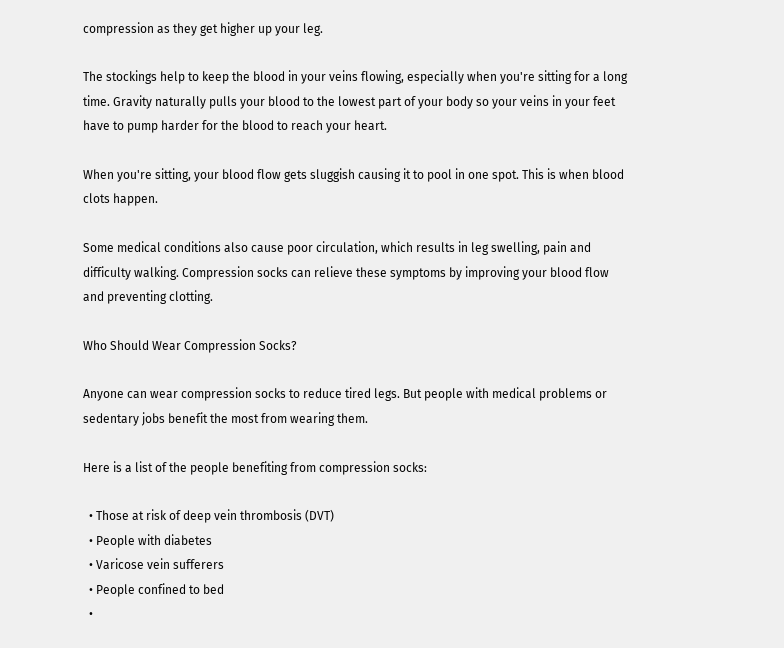compression as they get higher up your leg.

The stockings help to keep the blood in your veins flowing, especially when you're sitting for a long time. Gravity naturally pulls your blood to the lowest part of your body so your veins in your feet have to pump harder for the blood to reach your heart.

When you're sitting, your blood flow gets sluggish causing it to pool in one spot. This is when blood clots happen.

Some medical conditions also cause poor circulation, which results in leg swelling, pain and difficulty walking. Compression socks can relieve these symptoms by improving your blood flow and preventing clotting.

Who Should Wear Compression Socks?

Anyone can wear compression socks to reduce tired legs. But people with medical problems or sedentary jobs benefit the most from wearing them.

Here is a list of the people benefiting from compression socks:

  • Those at risk of deep vein thrombosis (DVT)
  • People with diabetes
  • Varicose vein sufferers
  • People confined to bed
  •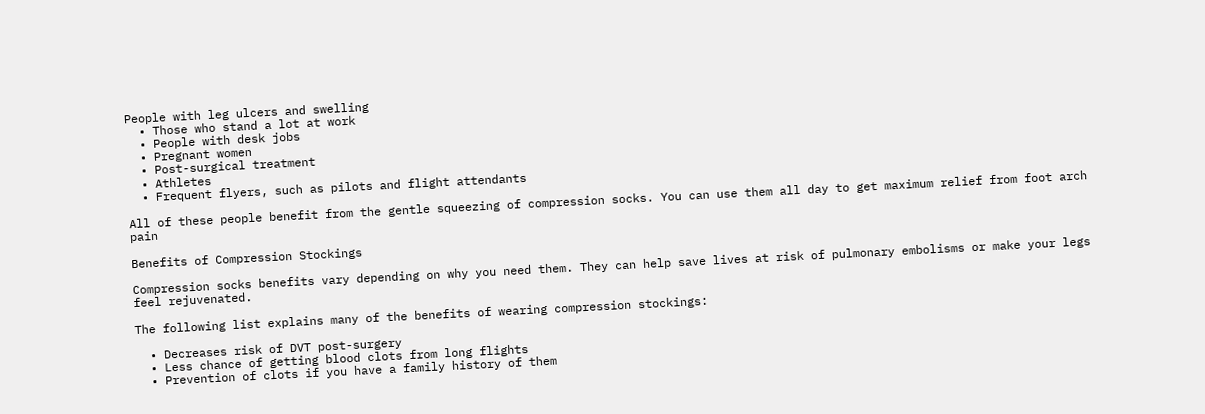People with leg ulcers and swelling
  • Those who stand a lot at work
  • People with desk jobs
  • Pregnant women
  • Post-surgical treatment
  • Athletes
  • Frequent flyers, such as pilots and flight attendants

All of these people benefit from the gentle squeezing of compression socks. You can use them all day to get maximum relief from foot arch pain

Benefits of Compression Stockings

Compression socks benefits vary depending on why you need them. They can help save lives at risk of pulmonary embolisms or make your legs feel rejuvenated.

The following list explains many of the benefits of wearing compression stockings:

  • Decreases risk of DVT post-surgery
  • Less chance of getting blood clots from long flights
  • Prevention of clots if you have a family history of them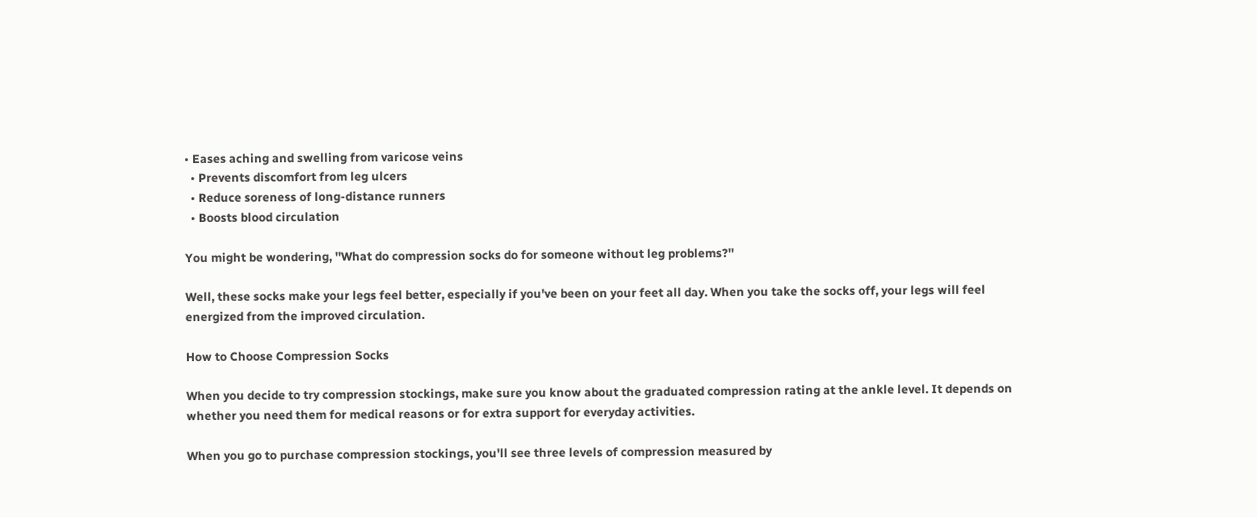• Eases aching and swelling from varicose veins
  • Prevents discomfort from leg ulcers
  • Reduce soreness of long-distance runners
  • Boosts blood circulation

You might be wondering, ''What do compression socks do for someone without leg problems?''

Well, these socks make your legs feel better, especially if you've been on your feet all day. When you take the socks off, your legs will feel energized from the improved circulation.

How to Choose Compression Socks

When you decide to try compression stockings, make sure you know about the graduated compression rating at the ankle level. It depends on whether you need them for medical reasons or for extra support for everyday activities.

When you go to purchase compression stockings, you'll see three levels of compression measured by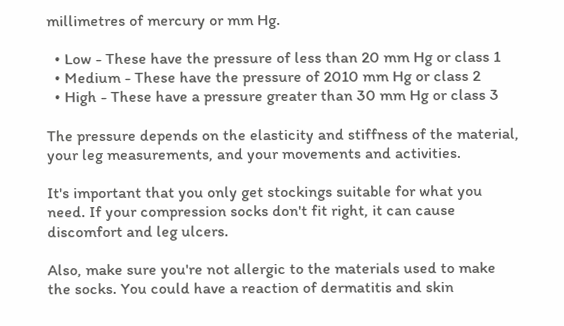millimetres of mercury or mm Hg.

  • Low - These have the pressure of less than 20 mm Hg or class 1
  • Medium - These have the pressure of 2010 mm Hg or class 2
  • High - These have a pressure greater than 30 mm Hg or class 3

The pressure depends on the elasticity and stiffness of the material, your leg measurements, and your movements and activities.

It's important that you only get stockings suitable for what you need. If your compression socks don't fit right, it can cause discomfort and leg ulcers.

Also, make sure you're not allergic to the materials used to make the socks. You could have a reaction of dermatitis and skin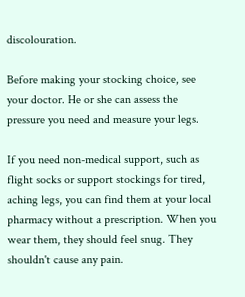discolouration.

Before making your stocking choice, see your doctor. He or she can assess the pressure you need and measure your legs.

If you need non-medical support, such as flight socks or support stockings for tired, aching legs, you can find them at your local pharmacy without a prescription. When you wear them, they should feel snug. They shouldn't cause any pain.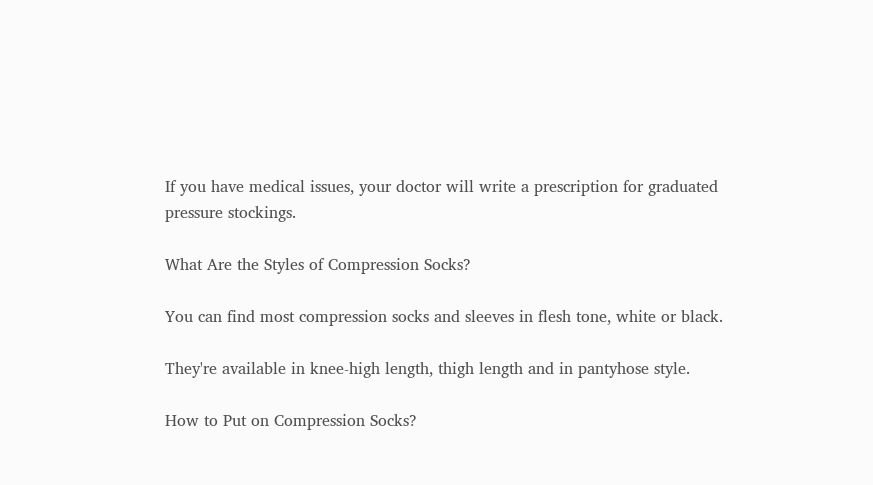If you have medical issues, your doctor will write a prescription for graduated pressure stockings.

What Are the Styles of Compression Socks?

You can find most compression socks and sleeves in flesh tone, white or black.

They're available in knee-high length, thigh length and in pantyhose style.

How to Put on Compression Socks?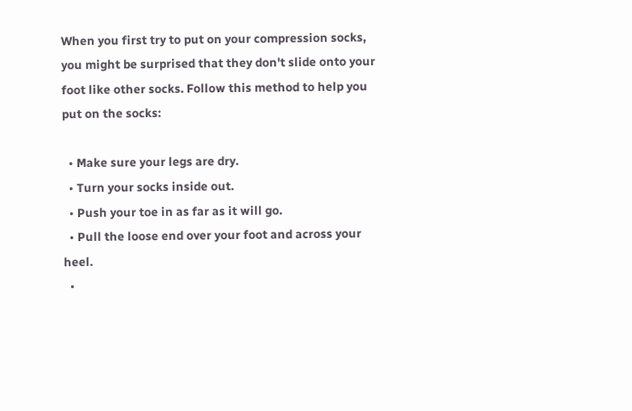When you first try to put on your compression socks, you might be surprised that they don't slide onto your foot like other socks. Follow this method to help you put on the socks:

  • Make sure your legs are dry.
  • Turn your socks inside out.
  • Push your toe in as far as it will go.
  • Pull the loose end over your foot and across your heel.
  •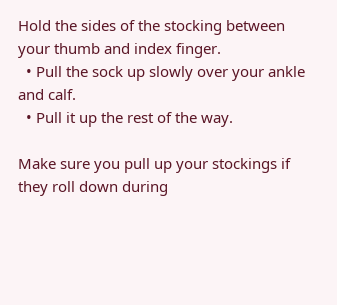Hold the sides of the stocking between your thumb and index finger.
  • Pull the sock up slowly over your ankle and calf.
  • Pull it up the rest of the way.

Make sure you pull up your stockings if they roll down during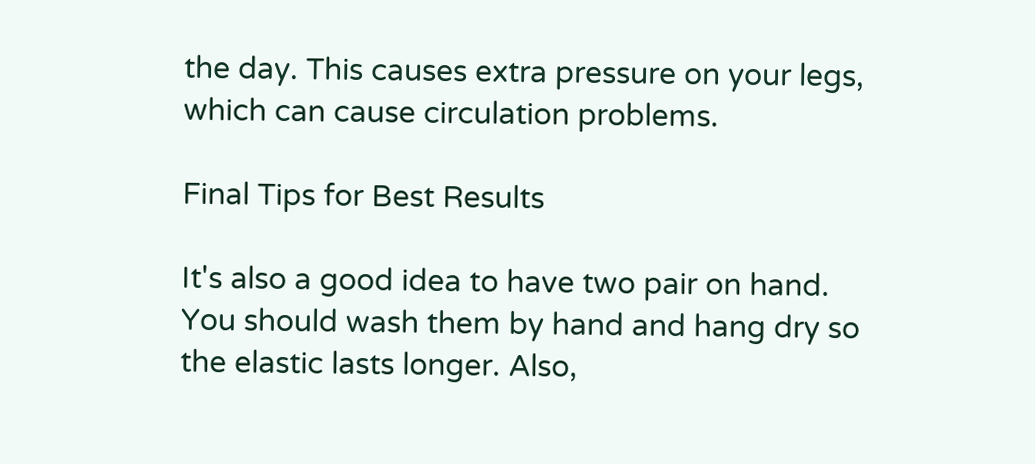the day. This causes extra pressure on your legs, which can cause circulation problems.

Final Tips for Best Results

It's also a good idea to have two pair on hand. You should wash them by hand and hang dry so the elastic lasts longer. Also,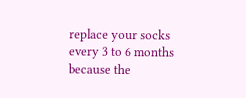replace your socks every 3 to 6 months because the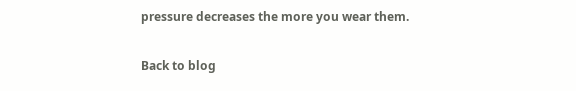pressure decreases the more you wear them.

Back to blog